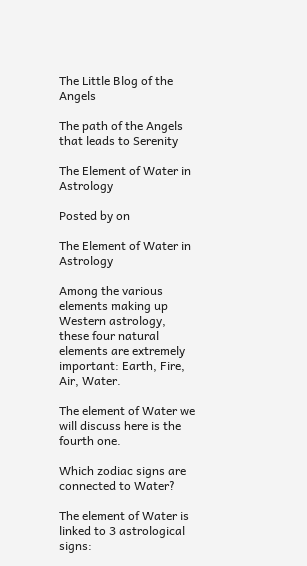The Little Blog of the Angels

The path of the Angels that leads to Serenity

The Element of Water in Astrology

Posted by on

The Element of Water in Astrology

Among the various elements making up Western astrology, these four natural elements are extremely important: Earth, Fire, Air, Water.

The element of Water we will discuss here is the fourth one.

Which zodiac signs are connected to Water?

The element of Water is linked to 3 astrological signs: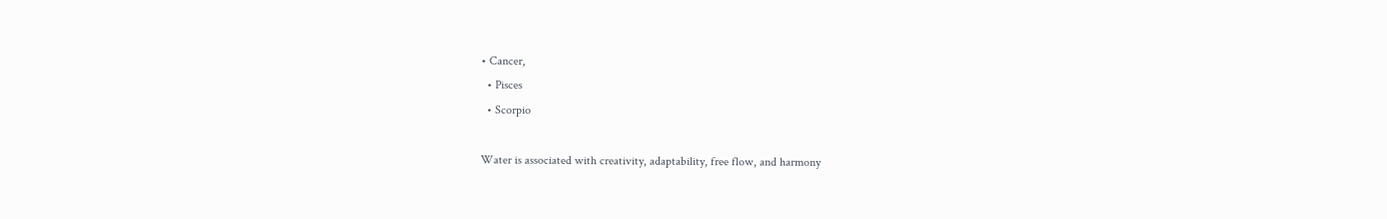• Cancer,
  • Pisces
  • Scorpio

Water is associated with creativity, adaptability, free flow, and harmony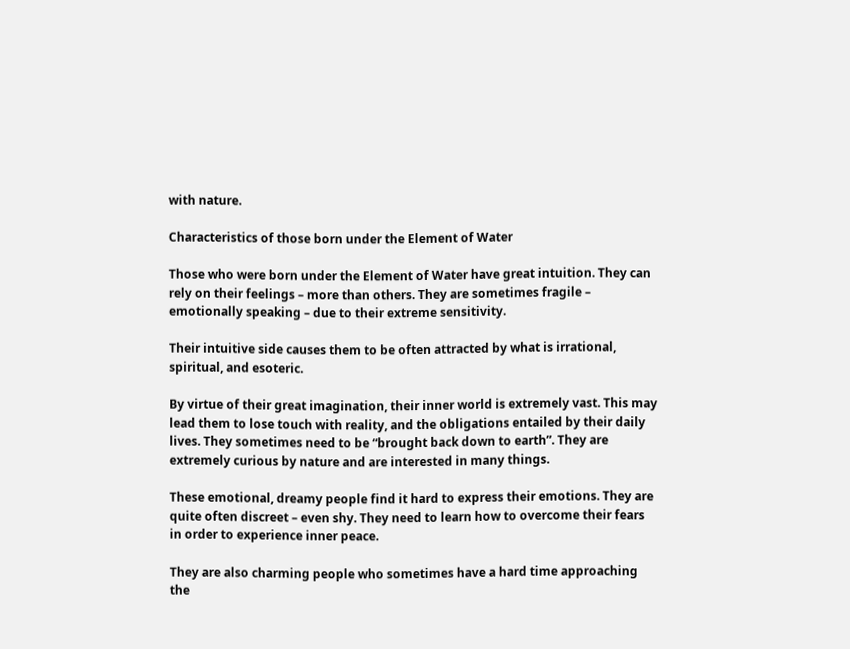with nature.

Characteristics of those born under the Element of Water

Those who were born under the Element of Water have great intuition. They can rely on their feelings – more than others. They are sometimes fragile – emotionally speaking – due to their extreme sensitivity.

Their intuitive side causes them to be often attracted by what is irrational, spiritual, and esoteric.

By virtue of their great imagination, their inner world is extremely vast. This may lead them to lose touch with reality, and the obligations entailed by their daily lives. They sometimes need to be “brought back down to earth”. They are extremely curious by nature and are interested in many things.

These emotional, dreamy people find it hard to express their emotions. They are quite often discreet – even shy. They need to learn how to overcome their fears in order to experience inner peace.

They are also charming people who sometimes have a hard time approaching the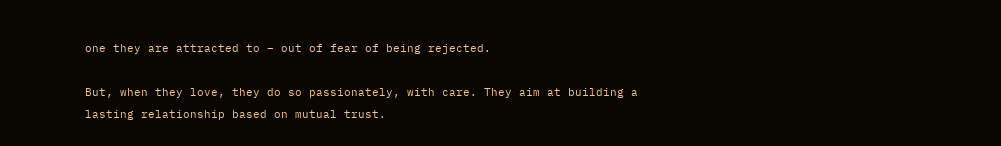one they are attracted to – out of fear of being rejected.

But, when they love, they do so passionately, with care. They aim at building a lasting relationship based on mutual trust.